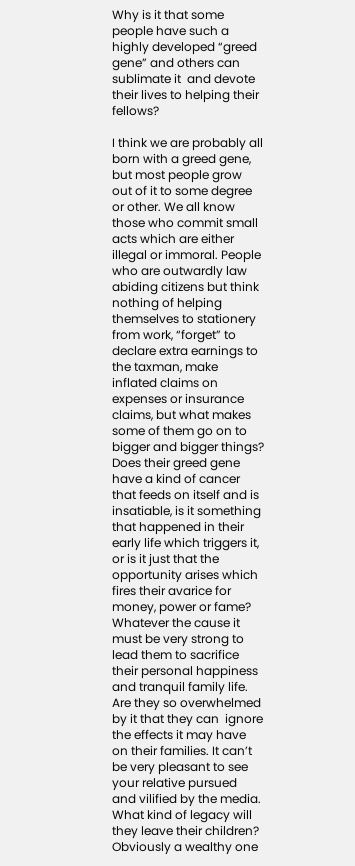Why is it that some people have such a highly developed “greed gene” and others can sublimate it  and devote their lives to helping their fellows?

I think we are probably all born with a greed gene, but most people grow out of it to some degree or other. We all know those who commit small acts which are either illegal or immoral. People who are outwardly law abiding citizens but think nothing of helping themselves to stationery from work, “forget” to declare extra earnings to the taxman, make inflated claims on expenses or insurance claims, but what makes some of them go on to bigger and bigger things? Does their greed gene have a kind of cancer that feeds on itself and is insatiable, is it something that happened in their early life which triggers it, or is it just that the opportunity arises which fires their avarice for money, power or fame? Whatever the cause it must be very strong to lead them to sacrifice their personal happiness and tranquil family life.  Are they so overwhelmed by it that they can  ignore the effects it may have on their families. It can’t be very pleasant to see your relative pursued  and vilified by the media. What kind of legacy will they leave their children? Obviously a wealthy one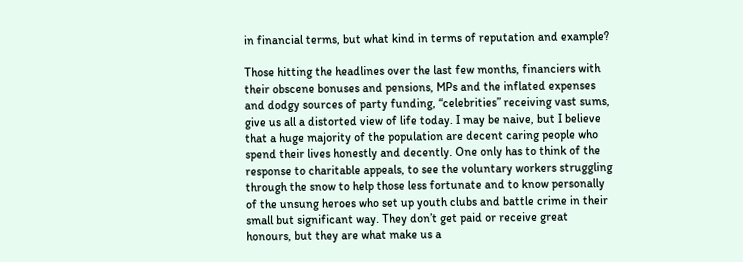in financial terms, but what kind in terms of reputation and example?

Those hitting the headlines over the last few months, financiers with their obscene bonuses and pensions, MPs and the inflated expenses and dodgy sources of party funding, “celebrities” receiving vast sums, give us all a distorted view of life today. I may be naive, but I believe that a huge majority of the population are decent caring people who spend their lives honestly and decently. One only has to think of the response to charitable appeals, to see the voluntary workers struggling through the snow to help those less fortunate and to know personally of the unsung heroes who set up youth clubs and battle crime in their small but significant way. They don’t get paid or receive great honours, but they are what make us a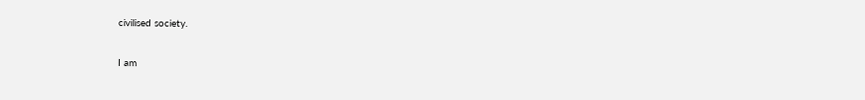civilised society.

I am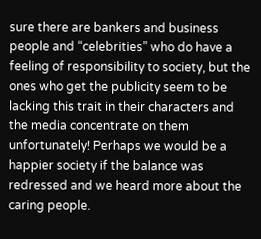sure there are bankers and business people and “celebrities” who do have a feeling of responsibility to society, but the ones who get the publicity seem to be lacking this trait in their characters and the media concentrate on them unfortunately! Perhaps we would be a happier society if the balance was redressed and we heard more about the caring people.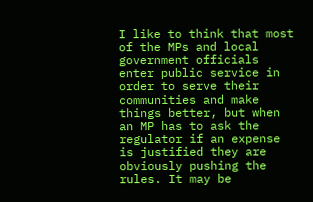I like to think that most of the MPs and local government officials enter public service in order to serve their communities and make things better, but when an MP has to ask the regulator if an expense is justified they are obviously pushing the rules. It may be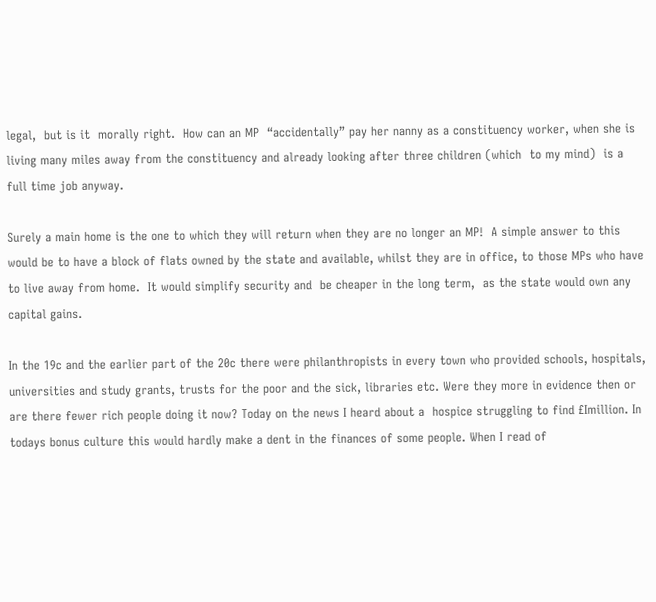legal,  but is it  morally right.  How can an MP  “accidentally” pay her nanny as a constituency worker, when she is living many miles away from the constituency and already looking after three children (which  to my mind)  is a full time job anyway.

Surely a main home is the one to which they will return when they are no longer an MP!  A simple answer to this would be to have a block of flats owned by the state and available, whilst they are in office, to those MPs who have to live away from home.  It would simplify security and  be cheaper in the long term,  as the state would own any capital gains.

In the 19c and the earlier part of the 20c there were philanthropists in every town who provided schools, hospitals, universities and study grants, trusts for the poor and the sick, libraries etc. Were they more in evidence then or are there fewer rich people doing it now? Today on the news I heard about a  hospice struggling to find £Imillion. In todays bonus culture this would hardly make a dent in the finances of some people. When I read of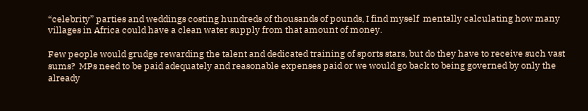“celebrity” parties and weddings costing hundreds of thousands of pounds, I find myself  mentally calculating how many villages in Africa could have a clean water supply from that amount of money.

Few people would grudge rewarding the talent and dedicated training of sports stars, but do they have to receive such vast sums?  MPs need to be paid adequately and reasonable expenses paid or we would go back to being governed by only the already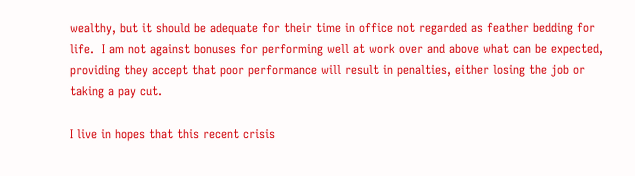wealthy, but it should be adequate for their time in office not regarded as feather bedding for life.  I am not against bonuses for performing well at work over and above what can be expected,  providing they accept that poor performance will result in penalties, either losing the job or taking a pay cut.

I live in hopes that this recent crisis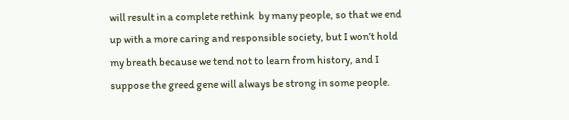will result in a complete rethink  by many people, so that we end up with a more caring and responsible society, but I won’t hold my breath because we tend not to learn from history, and I suppose the greed gene will always be strong in some people.